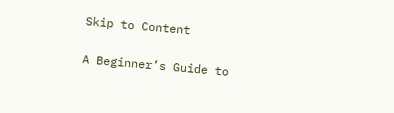Skip to Content

A Beginner’s Guide to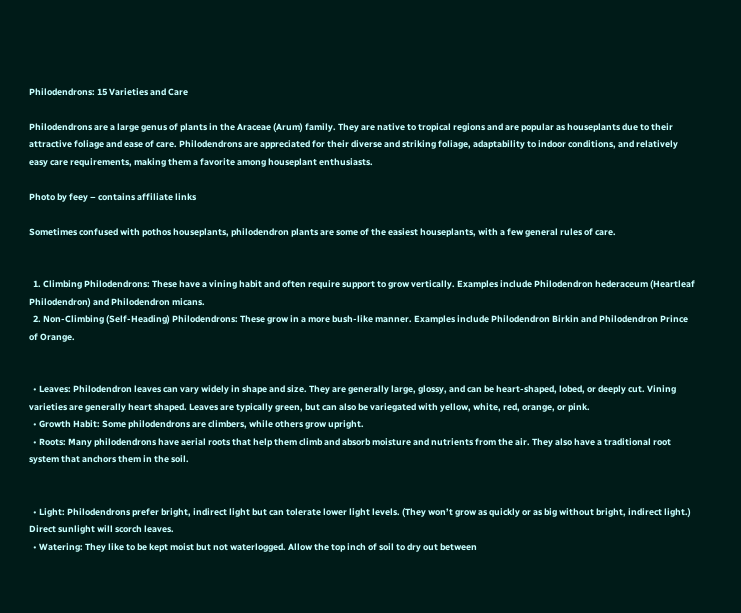Philodendrons: 15 Varieties and Care

Philodendrons are a large genus of plants in the Araceae (Arum) family. They are native to tropical regions and are popular as houseplants due to their attractive foliage and ease of care. Philodendrons are appreciated for their diverse and striking foliage, adaptability to indoor conditions, and relatively easy care requirements, making them a favorite among houseplant enthusiasts.

Photo by feey – contains affiliate links

Sometimes confused with pothos houseplants, philodendron plants are some of the easiest houseplants, with a few general rules of care.


  1. Climbing Philodendrons: These have a vining habit and often require support to grow vertically. Examples include Philodendron hederaceum (Heartleaf Philodendron) and Philodendron micans.
  2. Non-Climbing (Self-Heading) Philodendrons: These grow in a more bush-like manner. Examples include Philodendron Birkin and Philodendron Prince of Orange.


  • Leaves: Philodendron leaves can vary widely in shape and size. They are generally large, glossy, and can be heart-shaped, lobed, or deeply cut. Vining varieties are generally heart shaped. Leaves are typically green, but can also be variegated with yellow, white, red, orange, or pink.
  • Growth Habit: Some philodendrons are climbers, while others grow upright.
  • Roots: Many philodendrons have aerial roots that help them climb and absorb moisture and nutrients from the air. They also have a traditional root system that anchors them in the soil.


  • Light: Philodendrons prefer bright, indirect light but can tolerate lower light levels. (They won’t grow as quickly or as big without bright, indirect light.) Direct sunlight will scorch leaves.
  • Watering: They like to be kept moist but not waterlogged. Allow the top inch of soil to dry out between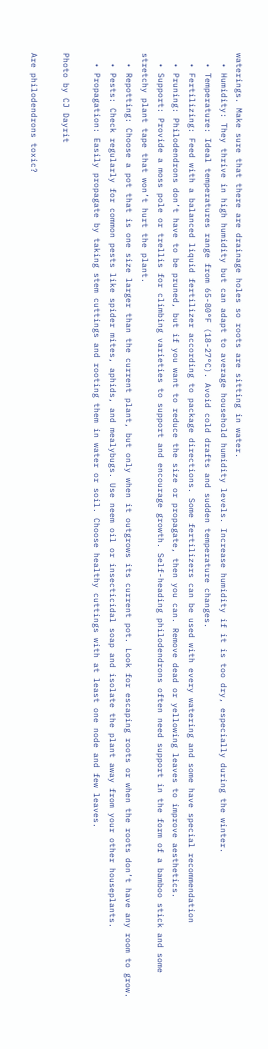waterings. Make sure that there are drainage holes so roots are sitting in water.
  • Humidity: They thrive in high humidity but can adapt to average household humidity levels. Increase humidity if it is too dry, especially during the winter.
  • Temperature: Ideal temperatures range from 65-80°F (18-27°C). Avoid cold drafts and sudden temperature changes.
  • Fertilizing: Feed with a balanced liquid fertilizer according to package directions. Some fertilizers can be used with every watering and some have special recommendation
  • Pruning: Philodendrons don’t have to be pruned, but if you want to reduce the size or propagate, then you can. Remove dead or yellowing leaves to improve aesthetics.
  • Support: Provide a moss pole or trellis for climbing varieties to support and encourage growth. Self-heading philodendrons often need support in the form of a bamboo stick and some stretchy plant tape that won’t hurt the plant.
  • Repotting: Choose a pot that is one size larger than the current plant, but only when it outgrows its current pot. Look for escaping roots or when the roots don’t have any room to grow.
  • Pests: Check regularly for common pests like spider mites, aphids, and mealybugs. Use neem oil or insecticidal soap and isolate the plant away from your other houseplants.
  • Propagation: Easily propagate by taking stem cuttings and rooting them in water or soil. Choose healthy cuttings with at least one node and few leaves.

Photo by CJ Dayrit

Are philodendrons toxic?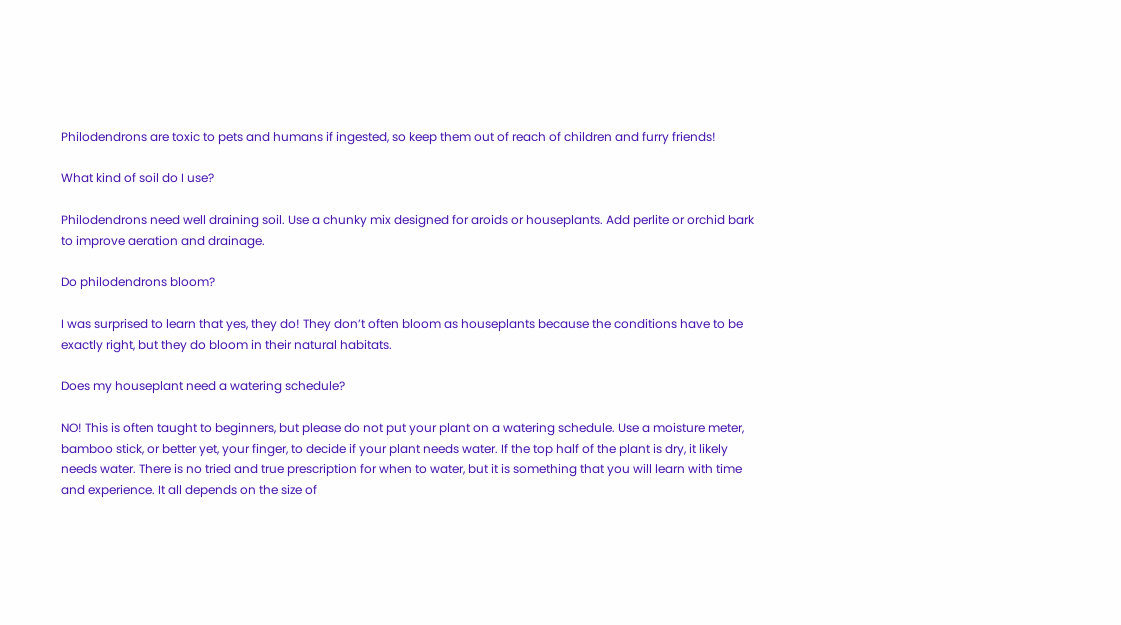Philodendrons are toxic to pets and humans if ingested, so keep them out of reach of children and furry friends!

What kind of soil do I use?

Philodendrons need well draining soil. Use a chunky mix designed for aroids or houseplants. Add perlite or orchid bark to improve aeration and drainage.

Do philodendrons bloom?

I was surprised to learn that yes, they do! They don’t often bloom as houseplants because the conditions have to be exactly right, but they do bloom in their natural habitats.

Does my houseplant need a watering schedule?

NO! This is often taught to beginners, but please do not put your plant on a watering schedule. Use a moisture meter, bamboo stick, or better yet, your finger, to decide if your plant needs water. If the top half of the plant is dry, it likely needs water. There is no tried and true prescription for when to water, but it is something that you will learn with time and experience. It all depends on the size of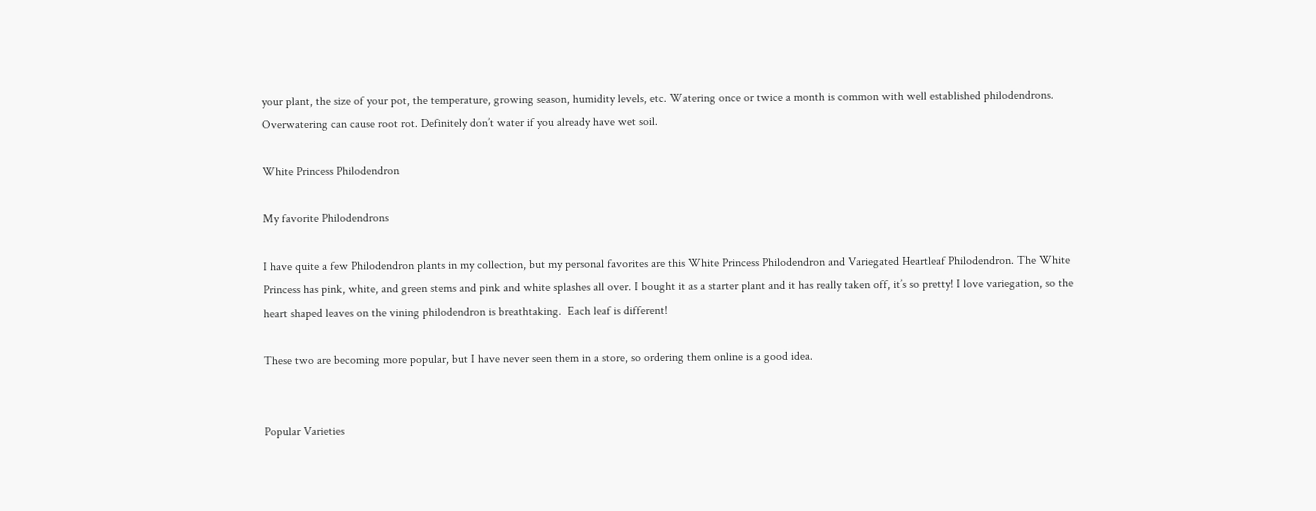your plant, the size of your pot, the temperature, growing season, humidity levels, etc. Watering once or twice a month is common with well established philodendrons. Overwatering can cause root rot. Definitely don’t water if you already have wet soil.

White Princess Philodendron

My favorite Philodendrons

I have quite a few Philodendron plants in my collection, but my personal favorites are this White Princess Philodendron and Variegated Heartleaf Philodendron. The White Princess has pink, white, and green stems and pink and white splashes all over. I bought it as a starter plant and it has really taken off, it’s so pretty! I love variegation, so the heart shaped leaves on the vining philodendron is breathtaking.  Each leaf is different!

These two are becoming more popular, but I have never seen them in a store, so ordering them online is a good idea.


Popular Varieties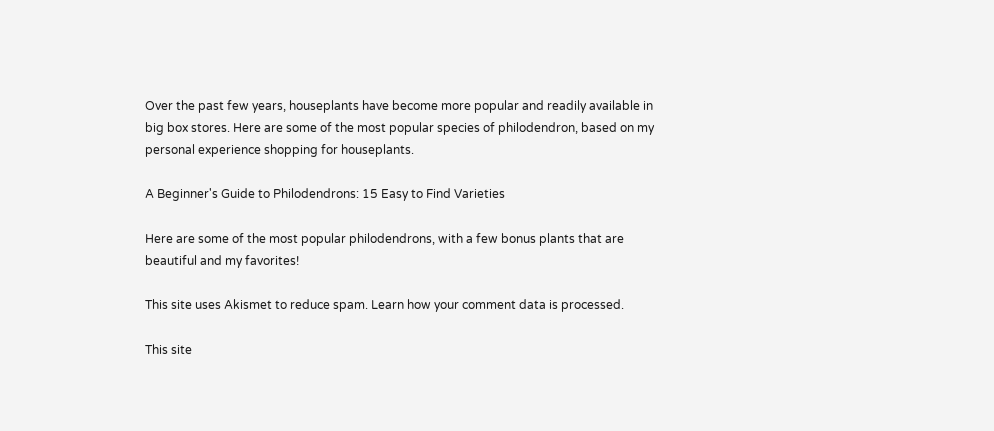Over the past few years, houseplants have become more popular and readily available in big box stores. Here are some of the most popular species of philodendron, based on my personal experience shopping for houseplants.

A Beginner's Guide to Philodendrons: 15 Easy to Find Varieties

Here are some of the most popular philodendrons, with a few bonus plants that are beautiful and my favorites!

This site uses Akismet to reduce spam. Learn how your comment data is processed.

This site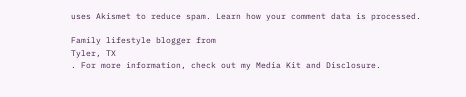uses Akismet to reduce spam. Learn how your comment data is processed.

Family lifestyle blogger from
Tyler, TX
. For more information, check out my Media Kit and Disclosure.